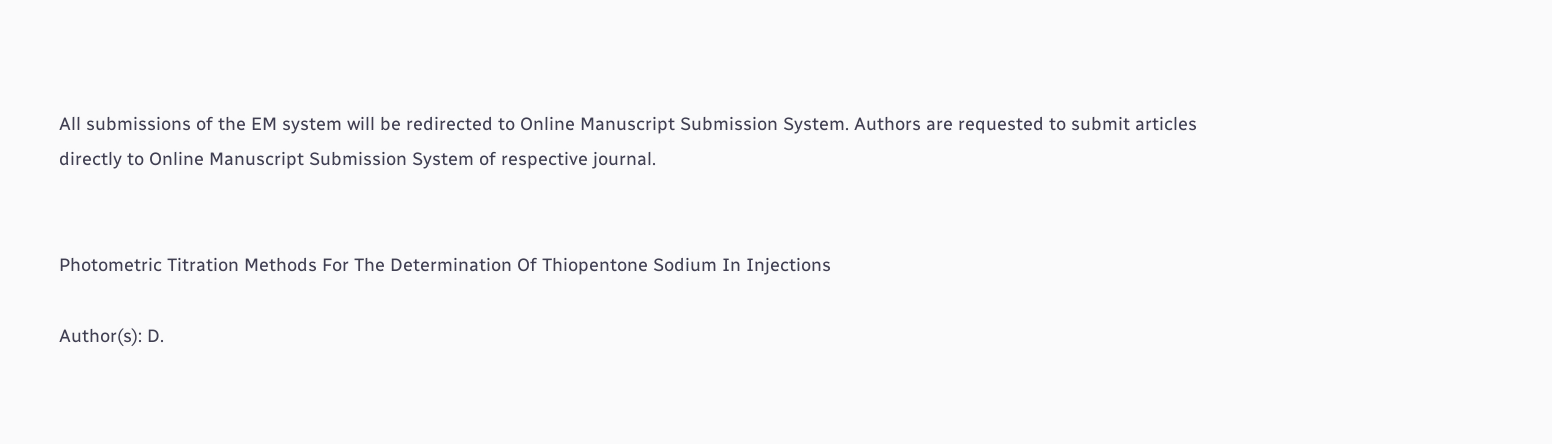All submissions of the EM system will be redirected to Online Manuscript Submission System. Authors are requested to submit articles directly to Online Manuscript Submission System of respective journal.


Photometric Titration Methods For The Determination Of Thiopentone Sodium In Injections

Author(s): D.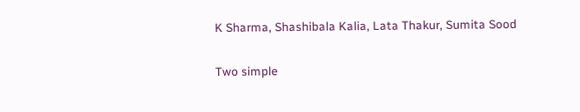K Sharma, Shashibala Kalia, Lata Thakur, Sumita Sood

Two simple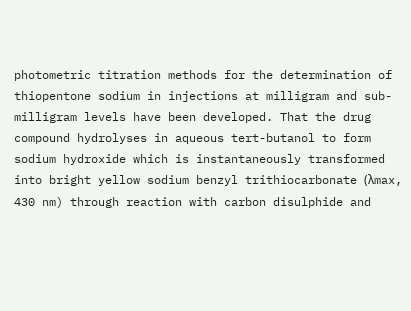photometric titration methods for the determination of thiopentone sodium in injections at milligram and sub-milligram levels have been developed. That the drug compound hydrolyses in aqueous tert-butanol to form sodium hydroxide which is instantaneously transformed into bright yellow sodium benzyl trithiocarbonate (λmax, 430 nm) through reaction with carbon disulphide and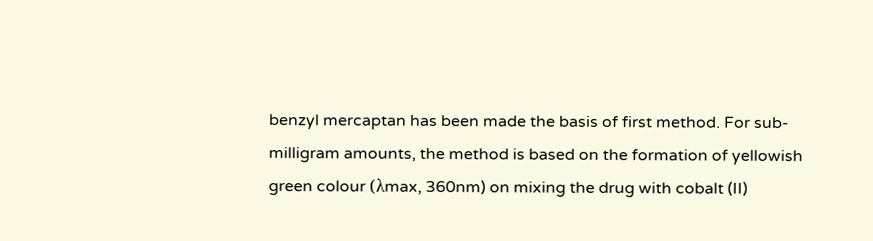benzyl mercaptan has been made the basis of first method. For sub-milligram amounts, the method is based on the formation of yellowish green colour (λmax, 360nm) on mixing the drug with cobalt (II)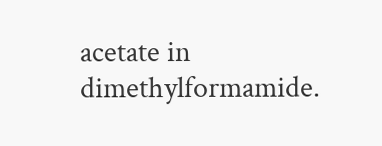acetate in dimethylformamide.